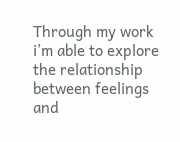Through my work i’m able to explore the relationship between feelings and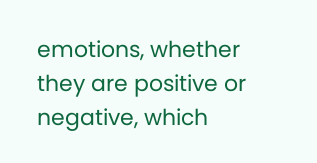emotions, whether they are positive or negative, which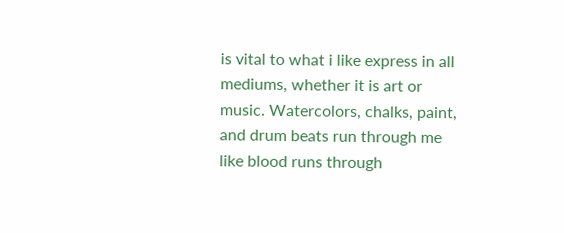is vital to what i like express in all mediums, whether it is art or music. Watercolors, chalks, paint, and drum beats run through me like blood runs through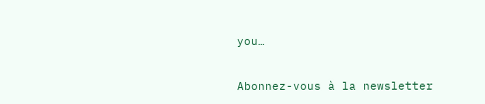you…


Abonnez-vous à la newsletter